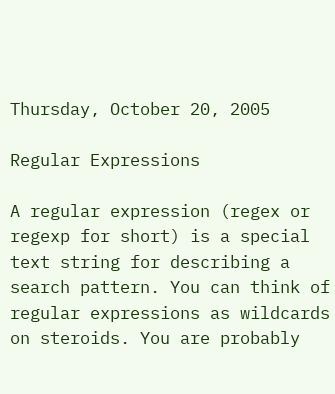Thursday, October 20, 2005

Regular Expressions

A regular expression (regex or regexp for short) is a special text string for describing a search pattern. You can think of regular expressions as wildcards on steroids. You are probably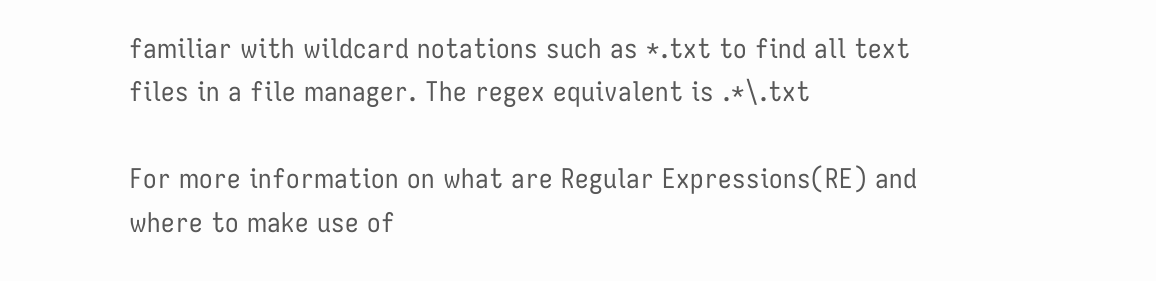familiar with wildcard notations such as *.txt to find all text files in a file manager. The regex equivalent is .*\.txt

For more information on what are Regular Expressions(RE) and where to make use of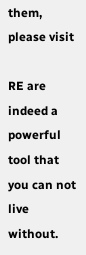them, please visit

RE are indeed a powerful tool that you can not live without.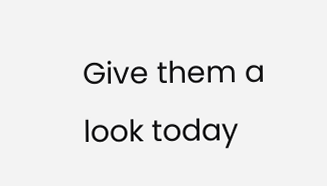Give them a look today